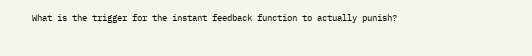What is the trigger for the instant feedback function to actually punish?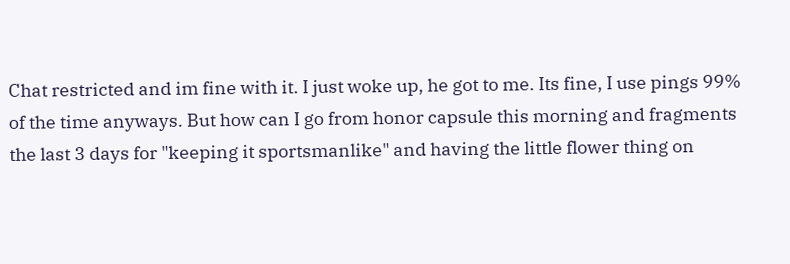Chat restricted and im fine with it. I just woke up, he got to me. Its fine, I use pings 99% of the time anyways. But how can I go from honor capsule this morning and fragments the last 3 days for "keeping it sportsmanlike" and having the little flower thing on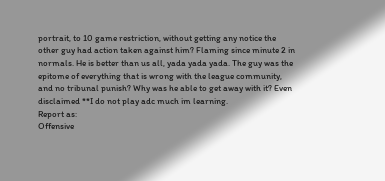portrait, to 10 game restriction, without getting any notice the other guy had action taken against him? Flaming since minute 2 in normals. He is better than us all, yada yada yada. The guy was the epitome of everything that is wrong with the league community, and no tribunal punish? Why was he able to get away with it? Even disclaimed **I do not play adc much im learning.
Report as:
Offensive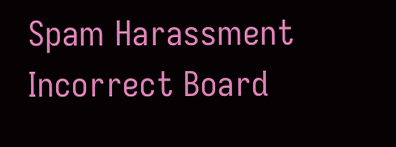Spam Harassment Incorrect Board